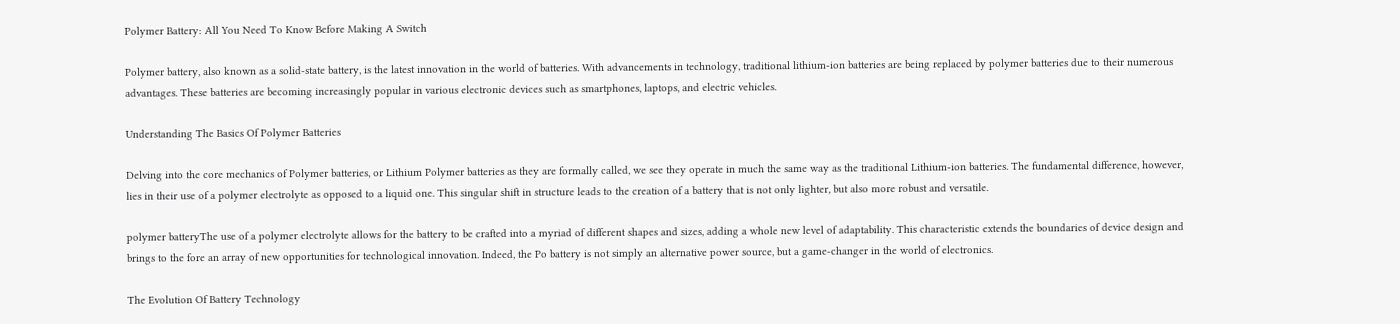Polymer Battery: All You Need To Know Before Making A Switch

Polymer battery, also known as a solid-state battery, is the latest innovation in the world of batteries. With advancements in technology, traditional lithium-ion batteries are being replaced by polymer batteries due to their numerous advantages. These batteries are becoming increasingly popular in various electronic devices such as smartphones, laptops, and electric vehicles.

Understanding The Basics Of Polymer Batteries

Delving into the core mechanics of Polymer batteries, or Lithium Polymer batteries as they are formally called, we see they operate in much the same way as the traditional Lithium-ion batteries. The fundamental difference, however, lies in their use of a polymer electrolyte as opposed to a liquid one. This singular shift in structure leads to the creation of a battery that is not only lighter, but also more robust and versatile.

polymer batteryThe use of a polymer electrolyte allows for the battery to be crafted into a myriad of different shapes and sizes, adding a whole new level of adaptability. This characteristic extends the boundaries of device design and brings to the fore an array of new opportunities for technological innovation. Indeed, the Po battery is not simply an alternative power source, but a game-changer in the world of electronics.

The Evolution Of Battery Technology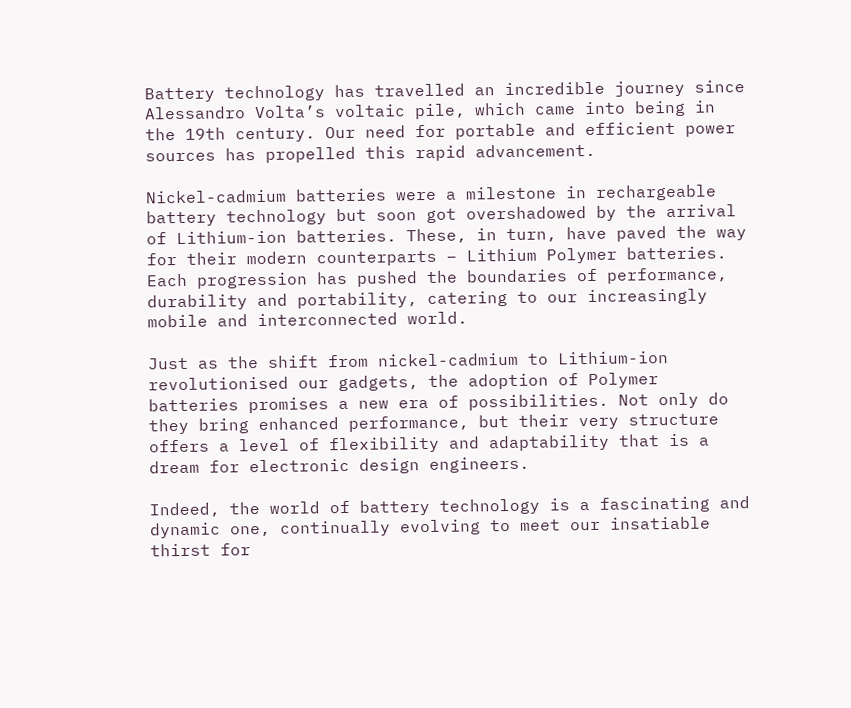Battery technology has travelled an incredible journey since Alessandro Volta’s voltaic pile, which came into being in the 19th century. Our need for portable and efficient power sources has propelled this rapid advancement.

Nickel-cadmium batteries were a milestone in rechargeable battery technology but soon got overshadowed by the arrival of Lithium-ion batteries. These, in turn, have paved the way for their modern counterparts – Lithium Polymer batteries. Each progression has pushed the boundaries of performance, durability and portability, catering to our increasingly mobile and interconnected world.

Just as the shift from nickel-cadmium to Lithium-ion revolutionised our gadgets, the adoption of Polymer batteries promises a new era of possibilities. Not only do they bring enhanced performance, but their very structure offers a level of flexibility and adaptability that is a dream for electronic design engineers.

Indeed, the world of battery technology is a fascinating and dynamic one, continually evolving to meet our insatiable thirst for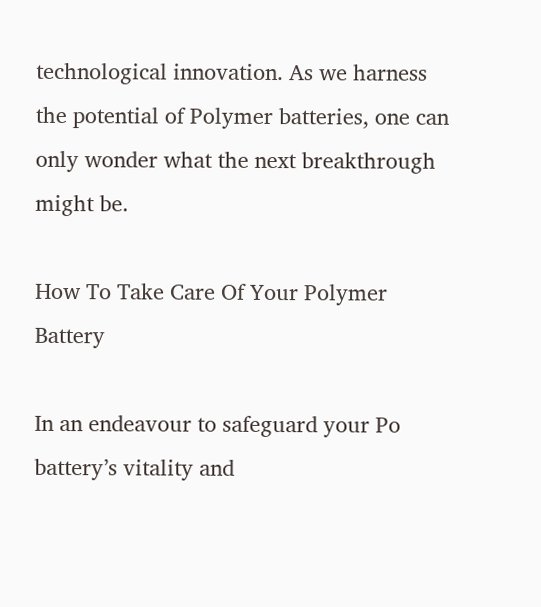technological innovation. As we harness the potential of Polymer batteries, one can only wonder what the next breakthrough might be.

How To Take Care Of Your Polymer Battery

In an endeavour to safeguard your Po battery’s vitality and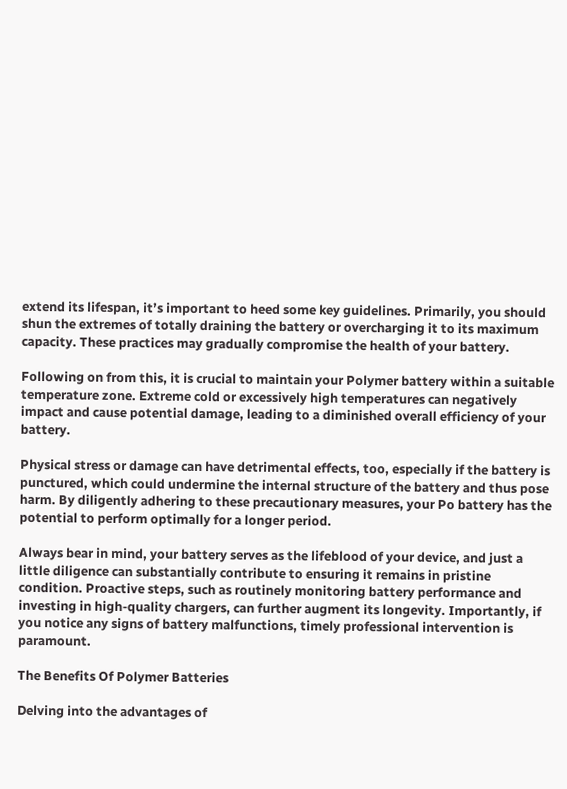extend its lifespan, it’s important to heed some key guidelines. Primarily, you should shun the extremes of totally draining the battery or overcharging it to its maximum capacity. These practices may gradually compromise the health of your battery.

Following on from this, it is crucial to maintain your Polymer battery within a suitable temperature zone. Extreme cold or excessively high temperatures can negatively impact and cause potential damage, leading to a diminished overall efficiency of your battery.

Physical stress or damage can have detrimental effects, too, especially if the battery is punctured, which could undermine the internal structure of the battery and thus pose harm. By diligently adhering to these precautionary measures, your Po battery has the potential to perform optimally for a longer period.

Always bear in mind, your battery serves as the lifeblood of your device, and just a little diligence can substantially contribute to ensuring it remains in pristine condition. Proactive steps, such as routinely monitoring battery performance and investing in high-quality chargers, can further augment its longevity. Importantly, if you notice any signs of battery malfunctions, timely professional intervention is paramount.

The Benefits Of Polymer Batteries

Delving into the advantages of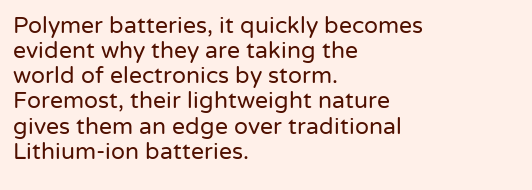Polymer batteries, it quickly becomes evident why they are taking the world of electronics by storm. Foremost, their lightweight nature gives them an edge over traditional Lithium-ion batteries.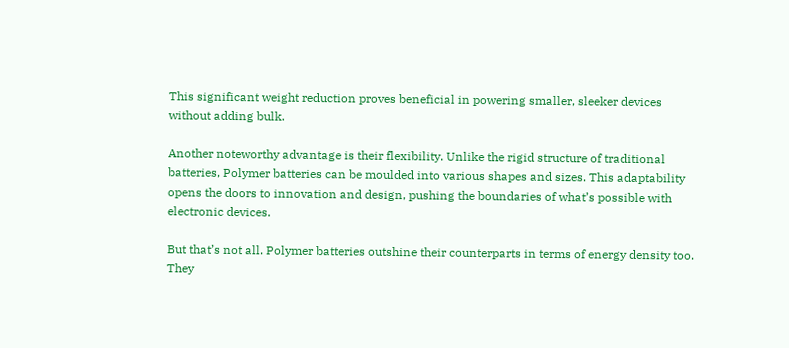This significant weight reduction proves beneficial in powering smaller, sleeker devices without adding bulk.

Another noteworthy advantage is their flexibility. Unlike the rigid structure of traditional batteries, Polymer batteries can be moulded into various shapes and sizes. This adaptability opens the doors to innovation and design, pushing the boundaries of what’s possible with electronic devices.

But that’s not all. Polymer batteries outshine their counterparts in terms of energy density too. They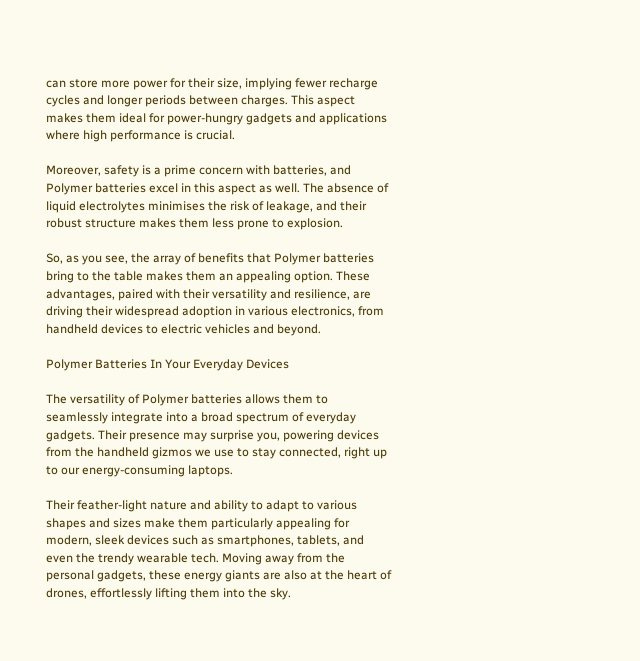can store more power for their size, implying fewer recharge cycles and longer periods between charges. This aspect makes them ideal for power-hungry gadgets and applications where high performance is crucial.

Moreover, safety is a prime concern with batteries, and Polymer batteries excel in this aspect as well. The absence of liquid electrolytes minimises the risk of leakage, and their robust structure makes them less prone to explosion.

So, as you see, the array of benefits that Polymer batteries bring to the table makes them an appealing option. These advantages, paired with their versatility and resilience, are driving their widespread adoption in various electronics, from handheld devices to electric vehicles and beyond.

Polymer Batteries In Your Everyday Devices

The versatility of Polymer batteries allows them to seamlessly integrate into a broad spectrum of everyday gadgets. Their presence may surprise you, powering devices from the handheld gizmos we use to stay connected, right up to our energy-consuming laptops.

Their feather-light nature and ability to adapt to various shapes and sizes make them particularly appealing for modern, sleek devices such as smartphones, tablets, and even the trendy wearable tech. Moving away from the personal gadgets, these energy giants are also at the heart of drones, effortlessly lifting them into the sky.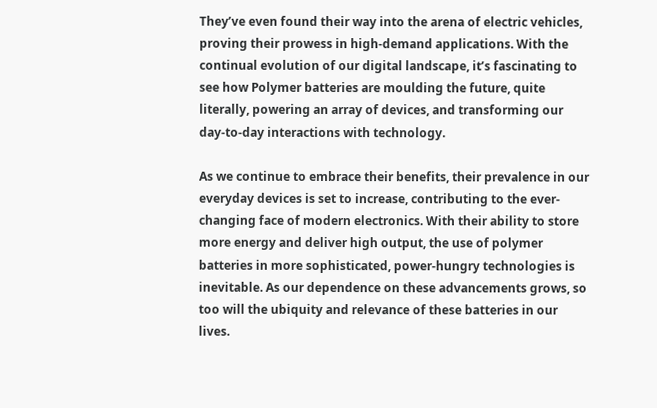They’ve even found their way into the arena of electric vehicles, proving their prowess in high-demand applications. With the continual evolution of our digital landscape, it’s fascinating to see how Polymer batteries are moulding the future, quite literally, powering an array of devices, and transforming our day-to-day interactions with technology.

As we continue to embrace their benefits, their prevalence in our everyday devices is set to increase, contributing to the ever-changing face of modern electronics. With their ability to store more energy and deliver high output, the use of polymer batteries in more sophisticated, power-hungry technologies is inevitable. As our dependence on these advancements grows, so too will the ubiquity and relevance of these batteries in our lives.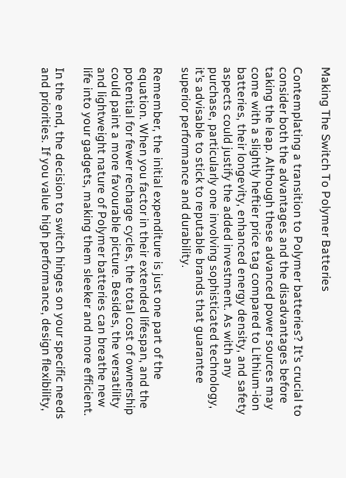Making The Switch To Polymer Batteries

Contemplating a transition to Polymer batteries? It’s crucial to consider both the advantages and the disadvantages before taking the leap. Although these advanced power sources may come with a slightly heftier price tag compared to Lithium-ion batteries, their longevity, enhanced energy density, and safety aspects could justify the added investment. As with any purchase, particularly one involving sophisticated technology, it’s advisable to stick to reputable brands that guarantee superior performance and durability.

Remember, the initial expenditure is just one part of the equation. When you factor in their extended lifespan, and the potential for fewer recharge cycles, the total cost of ownership could paint a more favourable picture. Besides, the versatility and lightweight nature of Polymer batteries can breathe new life into your gadgets, making them sleeker and more efficient.

In the end, the decision to switch hinges on your specific needs and priorities. If you value high performance, design flexibility,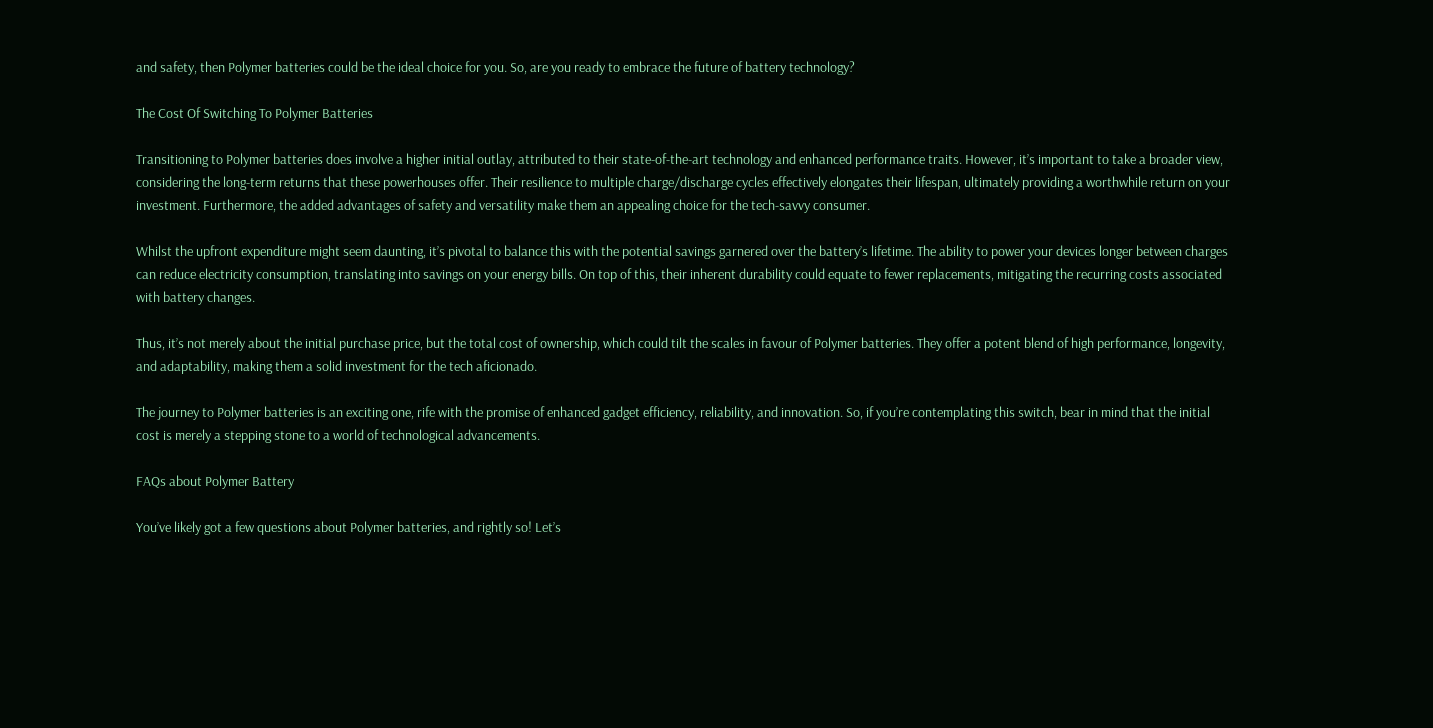and safety, then Polymer batteries could be the ideal choice for you. So, are you ready to embrace the future of battery technology?

The Cost Of Switching To Polymer Batteries

Transitioning to Polymer batteries does involve a higher initial outlay, attributed to their state-of-the-art technology and enhanced performance traits. However, it’s important to take a broader view, considering the long-term returns that these powerhouses offer. Their resilience to multiple charge/discharge cycles effectively elongates their lifespan, ultimately providing a worthwhile return on your investment. Furthermore, the added advantages of safety and versatility make them an appealing choice for the tech-savvy consumer.

Whilst the upfront expenditure might seem daunting, it’s pivotal to balance this with the potential savings garnered over the battery’s lifetime. The ability to power your devices longer between charges can reduce electricity consumption, translating into savings on your energy bills. On top of this, their inherent durability could equate to fewer replacements, mitigating the recurring costs associated with battery changes.

Thus, it’s not merely about the initial purchase price, but the total cost of ownership, which could tilt the scales in favour of Polymer batteries. They offer a potent blend of high performance, longevity, and adaptability, making them a solid investment for the tech aficionado.

The journey to Polymer batteries is an exciting one, rife with the promise of enhanced gadget efficiency, reliability, and innovation. So, if you’re contemplating this switch, bear in mind that the initial cost is merely a stepping stone to a world of technological advancements.

FAQs about Polymer Battery

You’ve likely got a few questions about Polymer batteries, and rightly so! Let’s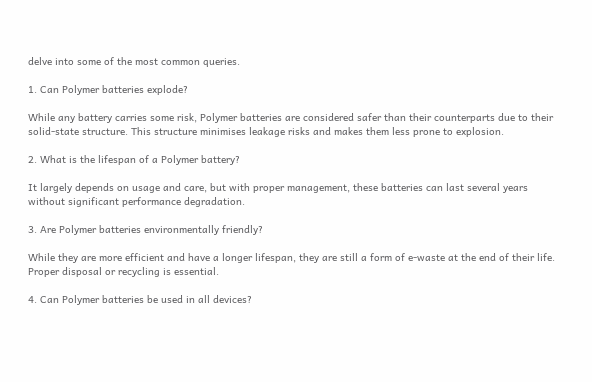delve into some of the most common queries.

1. Can Polymer batteries explode?

While any battery carries some risk, Polymer batteries are considered safer than their counterparts due to their solid-state structure. This structure minimises leakage risks and makes them less prone to explosion.

2. What is the lifespan of a Polymer battery?

It largely depends on usage and care, but with proper management, these batteries can last several years without significant performance degradation.

3. Are Polymer batteries environmentally friendly?

While they are more efficient and have a longer lifespan, they are still a form of e-waste at the end of their life. Proper disposal or recycling is essential.

4. Can Polymer batteries be used in all devices?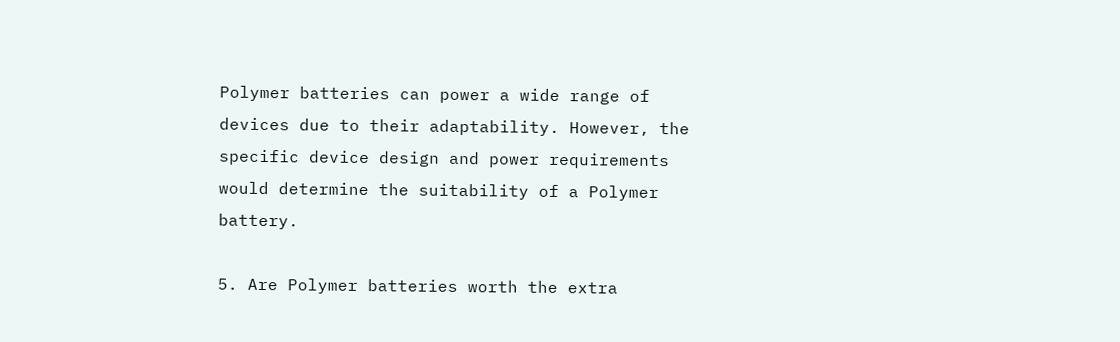Polymer batteries can power a wide range of devices due to their adaptability. However, the specific device design and power requirements would determine the suitability of a Polymer battery.

5. Are Polymer batteries worth the extra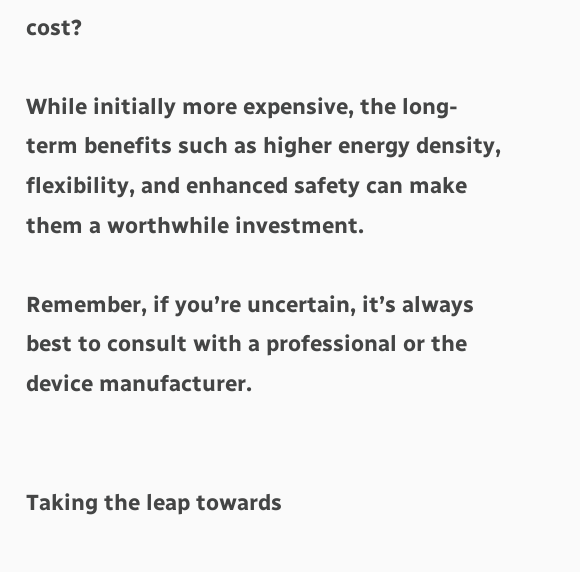cost?

While initially more expensive, the long-term benefits such as higher energy density, flexibility, and enhanced safety can make them a worthwhile investment.

Remember, if you’re uncertain, it’s always best to consult with a professional or the device manufacturer.


Taking the leap towards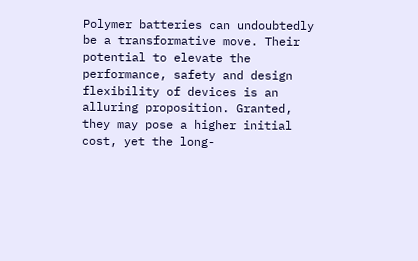Polymer batteries can undoubtedly be a transformative move. Their potential to elevate the performance, safety and design flexibility of devices is an alluring proposition. Granted, they may pose a higher initial cost, yet the long-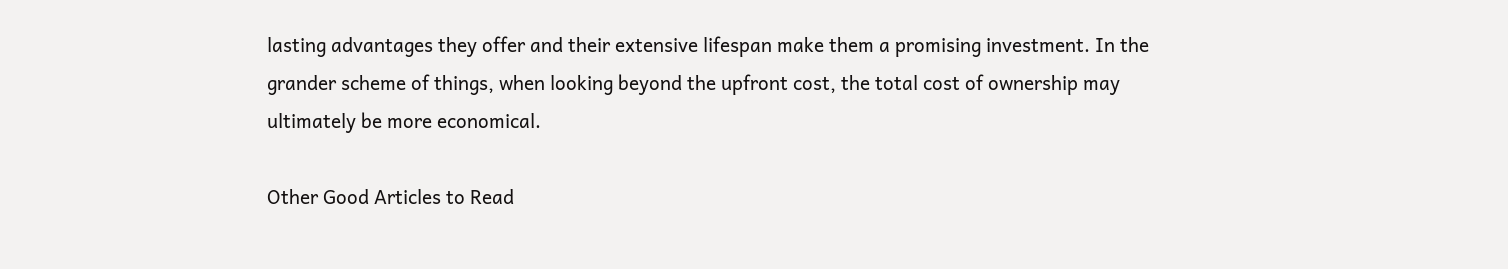lasting advantages they offer and their extensive lifespan make them a promising investment. In the grander scheme of things, when looking beyond the upfront cost, the total cost of ownership may ultimately be more economical.

Other Good Articles to Read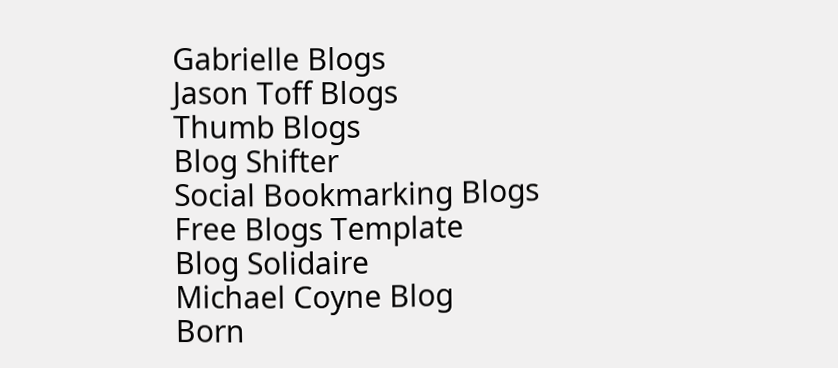Gabrielle Blogs
Jason Toff Blogs
Thumb Blogs
Blog Shifter
Social Bookmarking Blogs
Free Blogs Template
Blog Solidaire
Michael Coyne Blog
Born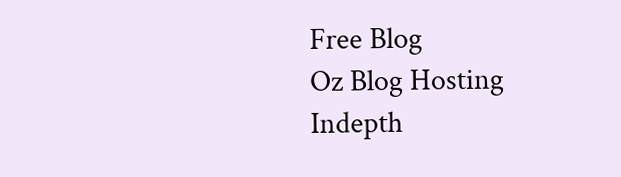Free Blog
Oz Blog Hosting
Indepth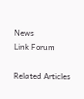News
Link Forum

Related Articles